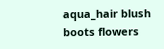aqua_hair blush boots flowers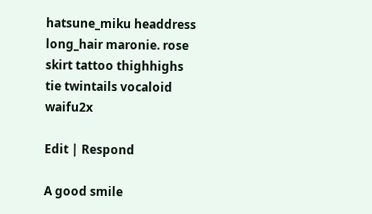hatsune_miku headdress long_hair maronie. rose skirt tattoo thighhighs tie twintails vocaloid waifu2x

Edit | Respond

A good smile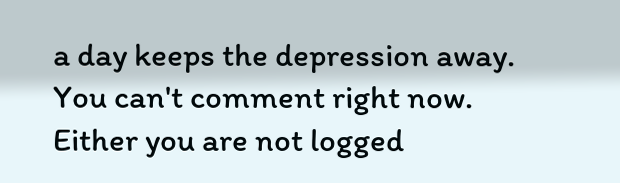a day keeps the depression away.
You can't comment right now.
Either you are not logged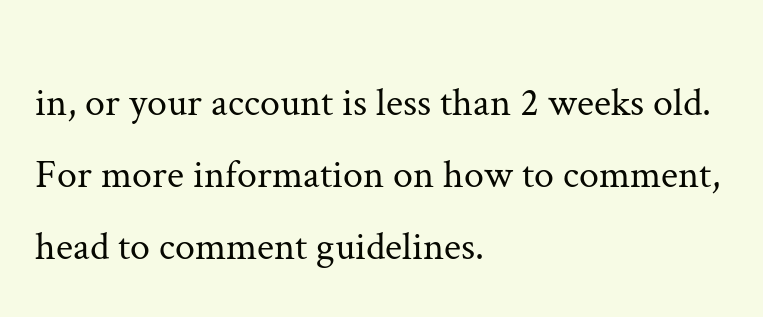in, or your account is less than 2 weeks old.
For more information on how to comment, head to comment guidelines.